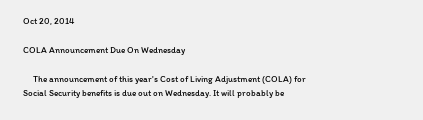Oct 20, 2014

COLA Announcement Due On Wednesday

     The announcement of this year's Cost of Living Adjustment (COLA) for Social Security benefits is due out on Wednesday. It will probably be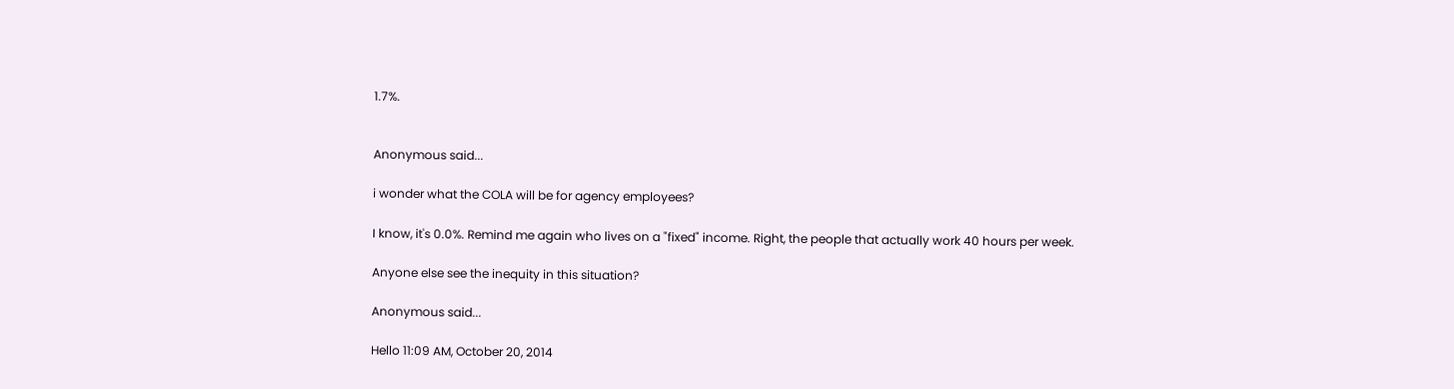1.7%.


Anonymous said...

i wonder what the COLA will be for agency employees?

I know, it's 0.0%. Remind me again who lives on a "fixed" income. Right, the people that actually work 40 hours per week.

Anyone else see the inequity in this situation?

Anonymous said...

Hello 11:09 AM, October 20, 2014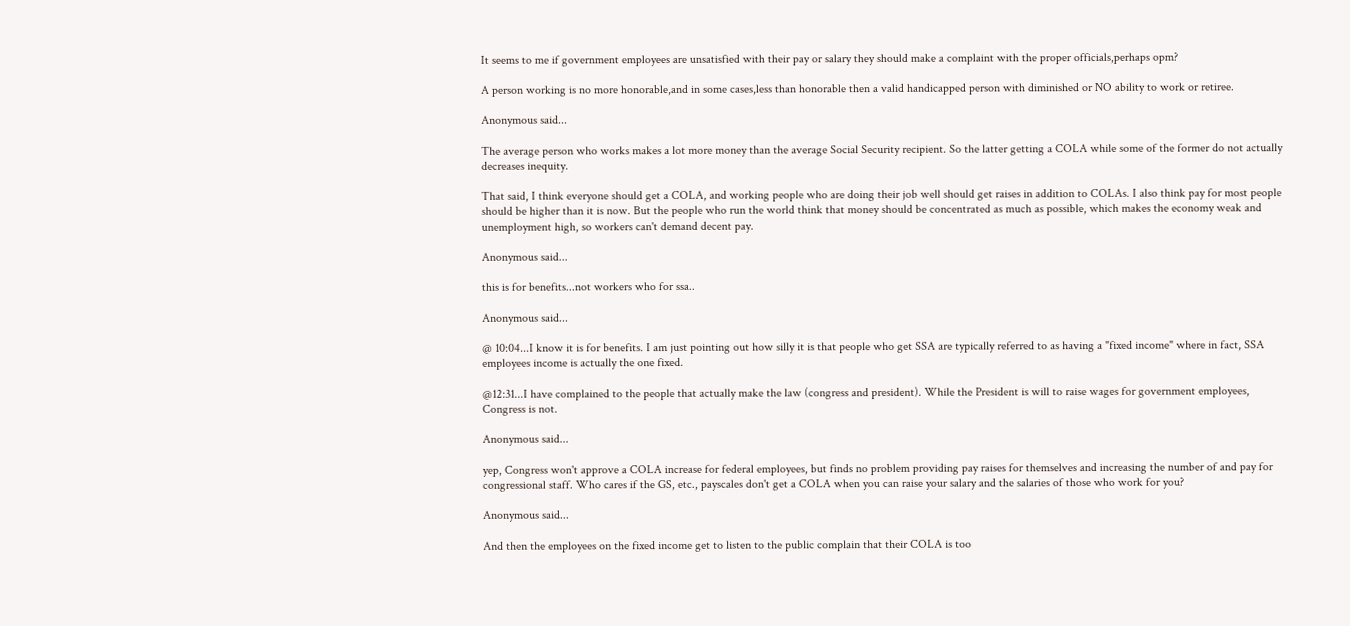It seems to me if government employees are unsatisfied with their pay or salary they should make a complaint with the proper officials,perhaps opm?

A person working is no more honorable,and in some cases,less than honorable then a valid handicapped person with diminished or NO ability to work or retiree.

Anonymous said...

The average person who works makes a lot more money than the average Social Security recipient. So the latter getting a COLA while some of the former do not actually decreases inequity.

That said, I think everyone should get a COLA, and working people who are doing their job well should get raises in addition to COLAs. I also think pay for most people should be higher than it is now. But the people who run the world think that money should be concentrated as much as possible, which makes the economy weak and unemployment high, so workers can't demand decent pay.

Anonymous said...

this is for benefits...not workers who for ssa..

Anonymous said...

@ 10:04...I know it is for benefits. I am just pointing out how silly it is that people who get SSA are typically referred to as having a "fixed income" where in fact, SSA employees income is actually the one fixed.

@12:31...I have complained to the people that actually make the law (congress and president). While the President is will to raise wages for government employees, Congress is not.

Anonymous said...

yep, Congress won't approve a COLA increase for federal employees, but finds no problem providing pay raises for themselves and increasing the number of and pay for congressional staff. Who cares if the GS, etc., payscales don't get a COLA when you can raise your salary and the salaries of those who work for you?

Anonymous said...

And then the employees on the fixed income get to listen to the public complain that their COLA is too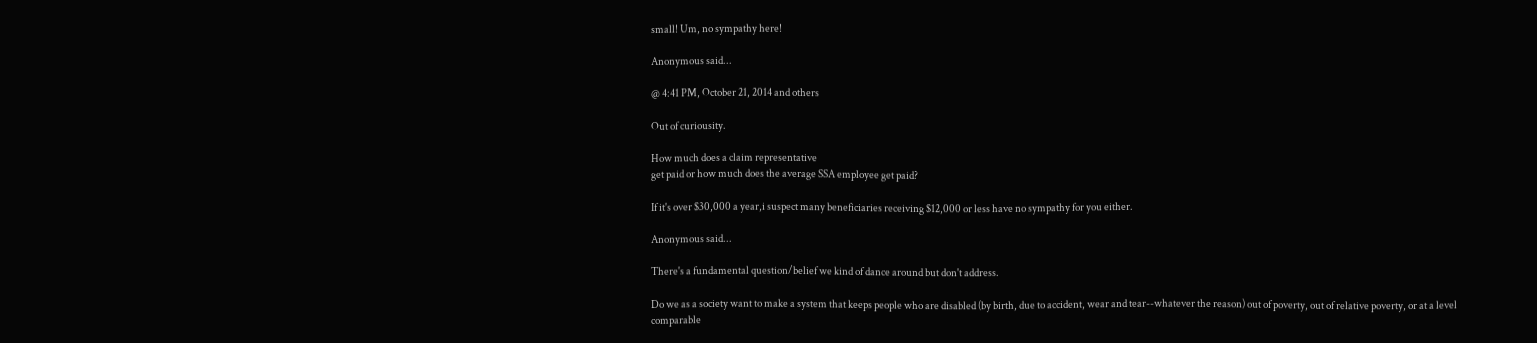small! Um, no sympathy here!

Anonymous said...

@ 4:41 PM, October 21, 2014 and others

Out of curiousity.

How much does a claim representative
get paid or how much does the average SSA employee get paid?

If it's over $30,000 a year,i suspect many beneficiaries receiving $12,000 or less have no sympathy for you either.

Anonymous said...

There's a fundamental question/belief we kind of dance around but don't address.

Do we as a society want to make a system that keeps people who are disabled (by birth, due to accident, wear and tear--whatever the reason) out of poverty, out of relative poverty, or at a level comparable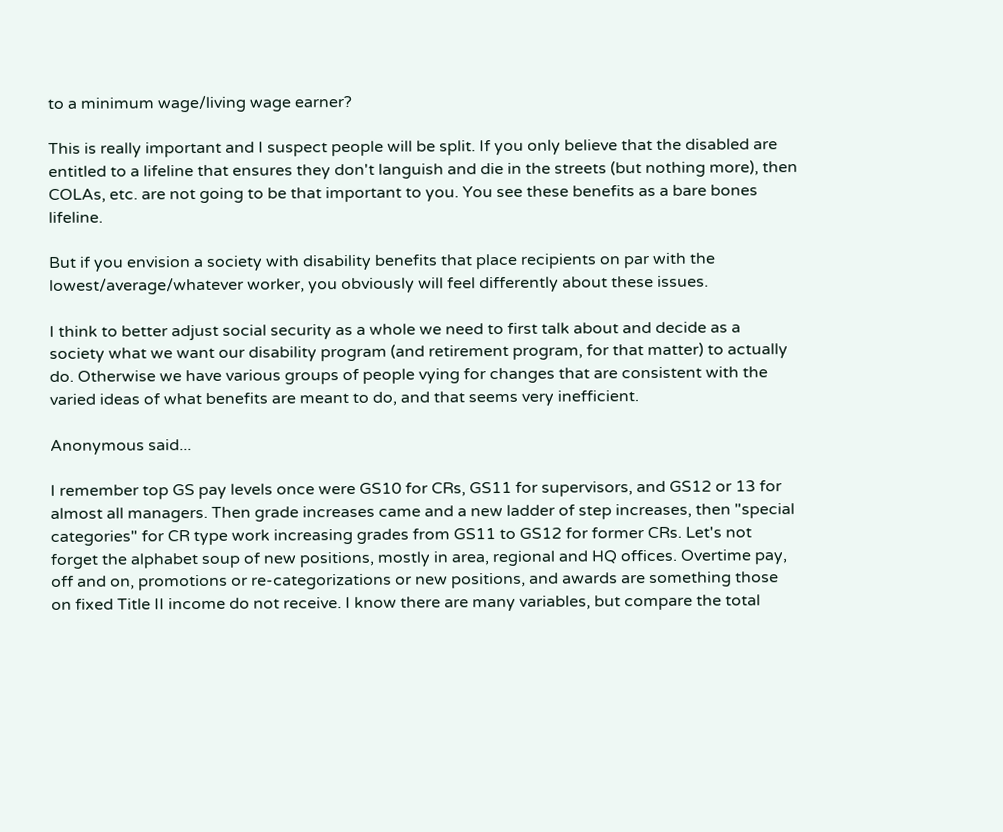to a minimum wage/living wage earner?

This is really important and I suspect people will be split. If you only believe that the disabled are entitled to a lifeline that ensures they don't languish and die in the streets (but nothing more), then COLAs, etc. are not going to be that important to you. You see these benefits as a bare bones lifeline.

But if you envision a society with disability benefits that place recipients on par with the lowest/average/whatever worker, you obviously will feel differently about these issues.

I think to better adjust social security as a whole we need to first talk about and decide as a society what we want our disability program (and retirement program, for that matter) to actually do. Otherwise we have various groups of people vying for changes that are consistent with the varied ideas of what benefits are meant to do, and that seems very inefficient.

Anonymous said...

I remember top GS pay levels once were GS10 for CRs, GS11 for supervisors, and GS12 or 13 for almost all managers. Then grade increases came and a new ladder of step increases, then "special categories" for CR type work increasing grades from GS11 to GS12 for former CRs. Let's not forget the alphabet soup of new positions, mostly in area, regional and HQ offices. Overtime pay, off and on, promotions or re-categorizations or new positions, and awards are something those on fixed Title II income do not receive. I know there are many variables, but compare the total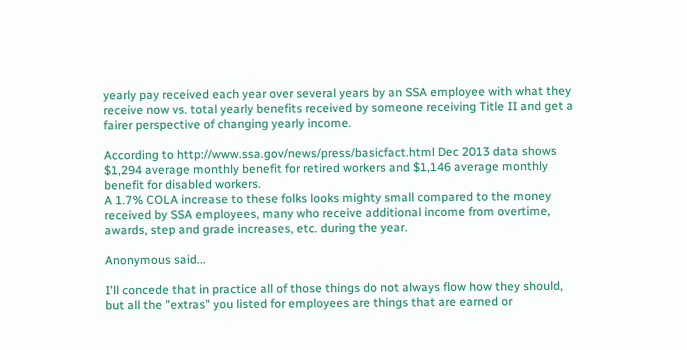yearly pay received each year over several years by an SSA employee with what they receive now vs. total yearly benefits received by someone receiving Title II and get a fairer perspective of changing yearly income.

According to http://www.ssa.gov/news/press/basicfact.html Dec 2013 data shows $1,294 average monthly benefit for retired workers and $1,146 average monthly benefit for disabled workers.
A 1.7% COLA increase to these folks looks mighty small compared to the money received by SSA employees, many who receive additional income from overtime, awards, step and grade increases, etc. during the year.

Anonymous said...

I'll concede that in practice all of those things do not always flow how they should, but all the "extras" you listed for employees are things that are earned or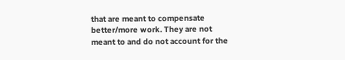that are meant to compensate better/more work. They are not meant to and do not account for the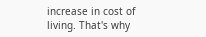increase in cost of living. That's why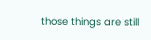those things are still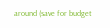around (save for budget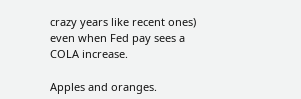crazy years like recent ones) even when Fed pay sees a COLA increase.

Apples and oranges.